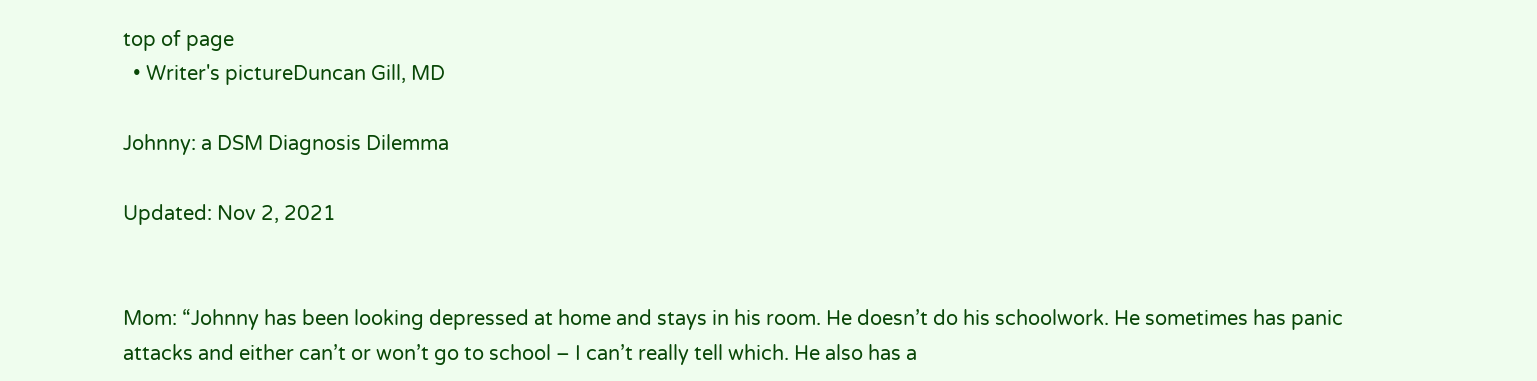top of page
  • Writer's pictureDuncan Gill, MD

Johnny: a DSM Diagnosis Dilemma

Updated: Nov 2, 2021


Mom: “Johnny has been looking depressed at home and stays in his room. He doesn’t do his schoolwork. He sometimes has panic attacks and either can’t or won’t go to school – I can’t really tell which. He also has a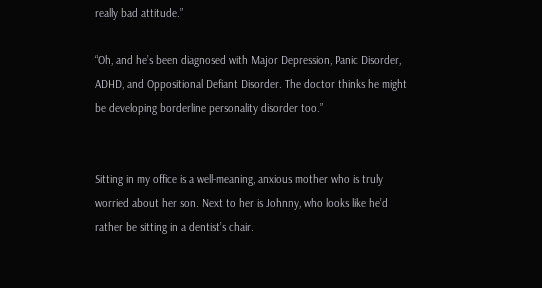really bad attitude.”

“Oh, and he’s been diagnosed with Major Depression, Panic Disorder, ADHD, and Oppositional Defiant Disorder. The doctor thinks he might be developing borderline personality disorder too.”


Sitting in my office is a well-meaning, anxious mother who is truly worried about her son. Next to her is Johnny, who looks like he’d rather be sitting in a dentist’s chair.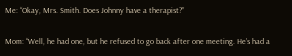Me: “Okay, Mrs. Smith. Does Johnny have a therapist?”

Mom: “Well, he had one, but he refused to go back after one meeting. He’s had a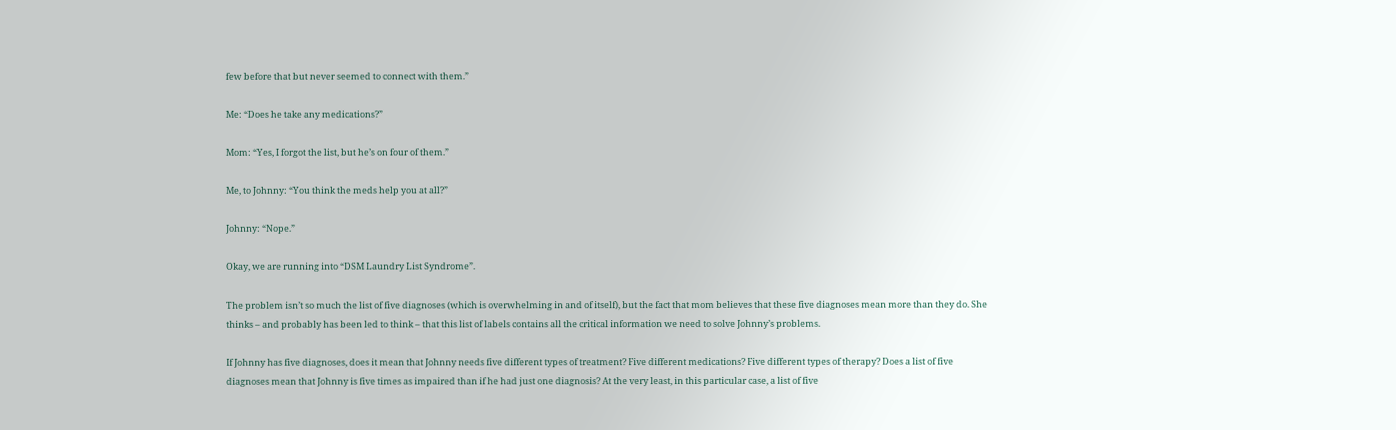few before that but never seemed to connect with them.”

Me: “Does he take any medications?”

Mom: “Yes, I forgot the list, but he’s on four of them.”

Me, to Johnny: “You think the meds help you at all?”

Johnny: “Nope.”

Okay, we are running into “DSM Laundry List Syndrome”.

The problem isn’t so much the list of five diagnoses (which is overwhelming in and of itself), but the fact that mom believes that these five diagnoses mean more than they do. She thinks – and probably has been led to think – that this list of labels contains all the critical information we need to solve Johnny’s problems.

If Johnny has five diagnoses, does it mean that Johnny needs five different types of treatment? Five different medications? Five different types of therapy? Does a list of five diagnoses mean that Johnny is five times as impaired than if he had just one diagnosis? At the very least, in this particular case, a list of five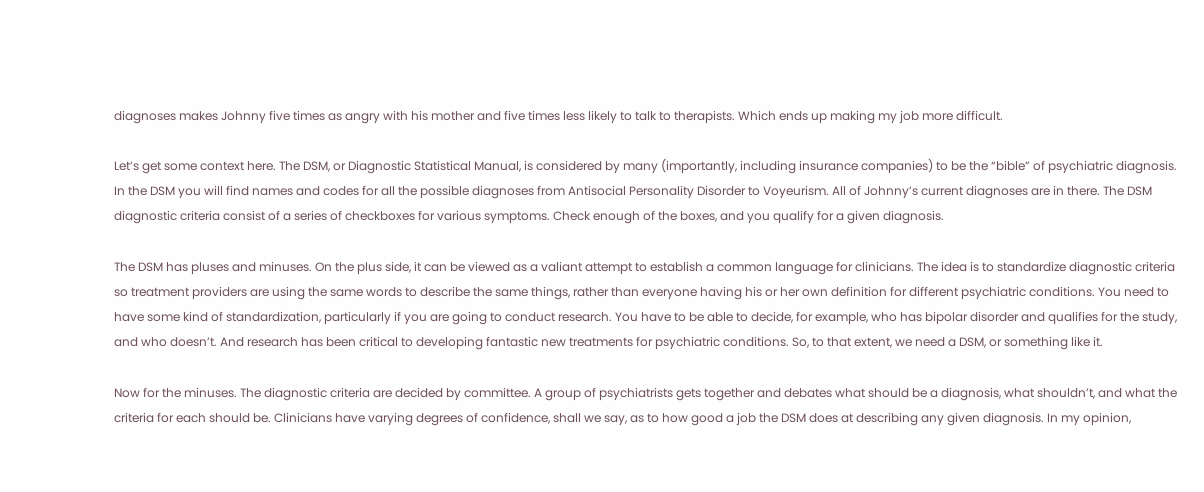diagnoses makes Johnny five times as angry with his mother and five times less likely to talk to therapists. Which ends up making my job more difficult.

Let’s get some context here. The DSM, or Diagnostic Statistical Manual, is considered by many (importantly, including insurance companies) to be the “bible” of psychiatric diagnosis. In the DSM you will find names and codes for all the possible diagnoses from Antisocial Personality Disorder to Voyeurism. All of Johnny’s current diagnoses are in there. The DSM diagnostic criteria consist of a series of checkboxes for various symptoms. Check enough of the boxes, and you qualify for a given diagnosis.

The DSM has pluses and minuses. On the plus side, it can be viewed as a valiant attempt to establish a common language for clinicians. The idea is to standardize diagnostic criteria so treatment providers are using the same words to describe the same things, rather than everyone having his or her own definition for different psychiatric conditions. You need to have some kind of standardization, particularly if you are going to conduct research. You have to be able to decide, for example, who has bipolar disorder and qualifies for the study, and who doesn’t. And research has been critical to developing fantastic new treatments for psychiatric conditions. So, to that extent, we need a DSM, or something like it.

Now for the minuses. The diagnostic criteria are decided by committee. A group of psychiatrists gets together and debates what should be a diagnosis, what shouldn’t, and what the criteria for each should be. Clinicians have varying degrees of confidence, shall we say, as to how good a job the DSM does at describing any given diagnosis. In my opinion,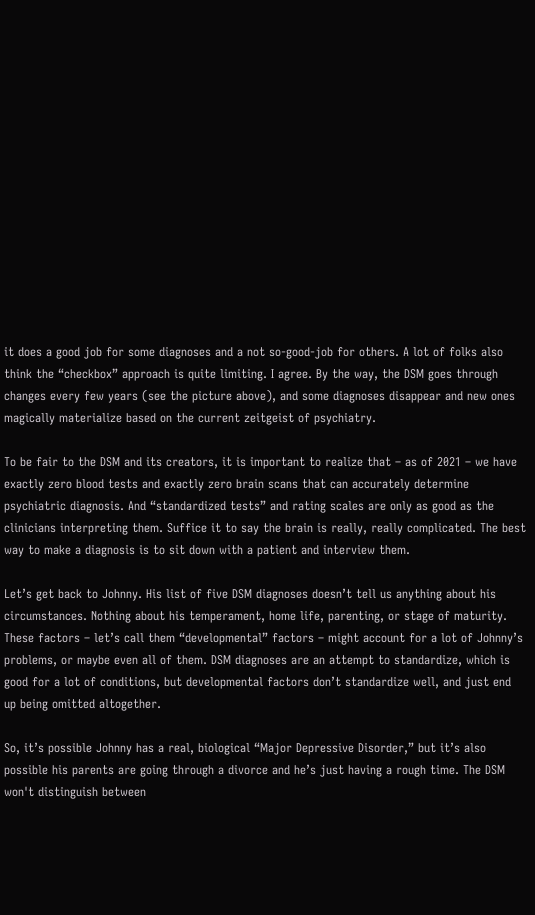it does a good job for some diagnoses and a not so-good-job for others. A lot of folks also think the “checkbox” approach is quite limiting. I agree. By the way, the DSM goes through changes every few years (see the picture above), and some diagnoses disappear and new ones magically materialize based on the current zeitgeist of psychiatry.

To be fair to the DSM and its creators, it is important to realize that – as of 2021 – we have exactly zero blood tests and exactly zero brain scans that can accurately determine psychiatric diagnosis. And “standardized tests” and rating scales are only as good as the clinicians interpreting them. Suffice it to say the brain is really, really complicated. The best way to make a diagnosis is to sit down with a patient and interview them.

Let’s get back to Johnny. His list of five DSM diagnoses doesn’t tell us anything about his circumstances. Nothing about his temperament, home life, parenting, or stage of maturity. These factors – let’s call them “developmental” factors – might account for a lot of Johnny’s problems, or maybe even all of them. DSM diagnoses are an attempt to standardize, which is good for a lot of conditions, but developmental factors don’t standardize well, and just end up being omitted altogether.

So, it’s possible Johnny has a real, biological “Major Depressive Disorder,” but it’s also possible his parents are going through a divorce and he’s just having a rough time. The DSM won't distinguish between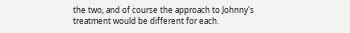the two, and of course the approach to Johnny's treatment would be different for each.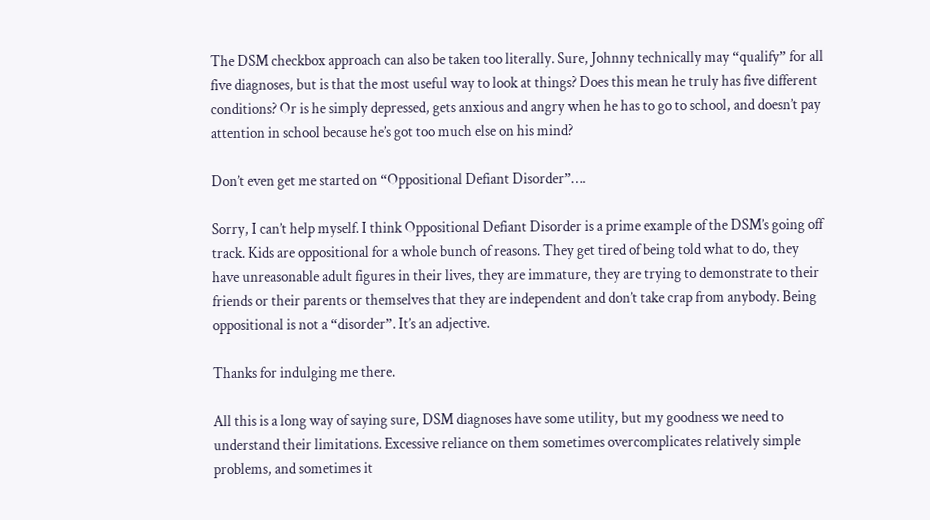The DSM checkbox approach can also be taken too literally. Sure, Johnny technically may “qualify” for all five diagnoses, but is that the most useful way to look at things? Does this mean he truly has five different conditions? Or is he simply depressed, gets anxious and angry when he has to go to school, and doesn’t pay attention in school because he’s got too much else on his mind?

Don’t even get me started on “Oppositional Defiant Disorder”….

Sorry, I can’t help myself. I think Oppositional Defiant Disorder is a prime example of the DSM’s going off track. Kids are oppositional for a whole bunch of reasons. They get tired of being told what to do, they have unreasonable adult figures in their lives, they are immature, they are trying to demonstrate to their friends or their parents or themselves that they are independent and don’t take crap from anybody. Being oppositional is not a “disorder”. It’s an adjective.

Thanks for indulging me there.

All this is a long way of saying sure, DSM diagnoses have some utility, but my goodness we need to understand their limitations. Excessive reliance on them sometimes overcomplicates relatively simple problems, and sometimes it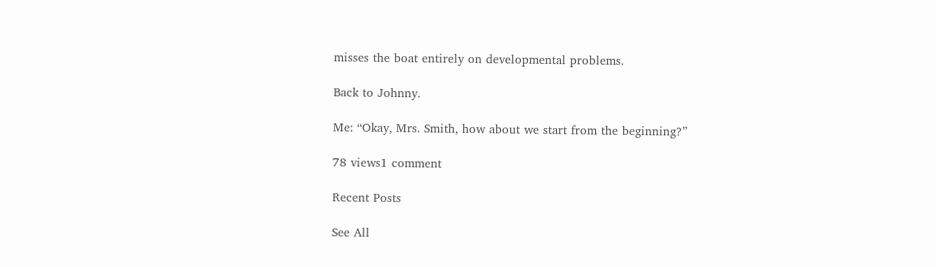misses the boat entirely on developmental problems.

Back to Johnny.

Me: “Okay, Mrs. Smith, how about we start from the beginning?”

78 views1 comment

Recent Posts

See All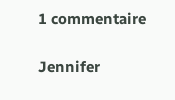1 commentaire

Jennifer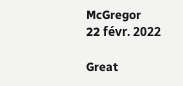McGregor
22 févr. 2022

Great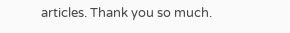articles. Thank you so much.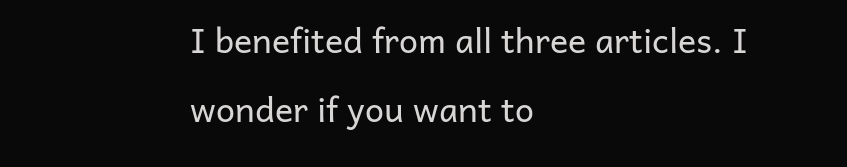I benefited from all three articles. I wonder if you want to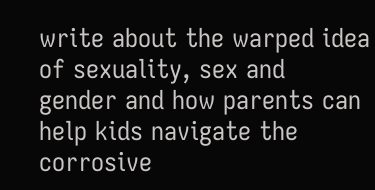write about the warped idea of sexuality, sex and gender and how parents can help kids navigate the corrosive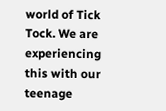world of Tick Tock. We are experiencing this with our teenage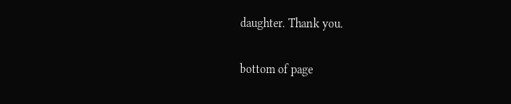daughter. Thank you.

bottom of page